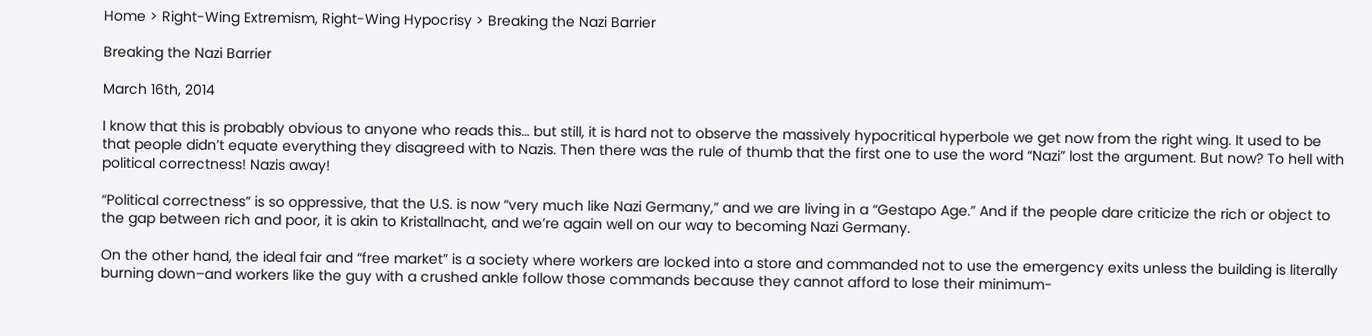Home > Right-Wing Extremism, Right-Wing Hypocrisy > Breaking the Nazi Barrier

Breaking the Nazi Barrier

March 16th, 2014

I know that this is probably obvious to anyone who reads this… but still, it is hard not to observe the massively hypocritical hyperbole we get now from the right wing. It used to be that people didn’t equate everything they disagreed with to Nazis. Then there was the rule of thumb that the first one to use the word “Nazi” lost the argument. But now? To hell with political correctness! Nazis away!

“Political correctness” is so oppressive, that the U.S. is now “very much like Nazi Germany,” and we are living in a “Gestapo Age.” And if the people dare criticize the rich or object to the gap between rich and poor, it is akin to Kristallnacht, and we’re again well on our way to becoming Nazi Germany.

On the other hand, the ideal fair and “free market” is a society where workers are locked into a store and commanded not to use the emergency exits unless the building is literally burning down–and workers like the guy with a crushed ankle follow those commands because they cannot afford to lose their minimum-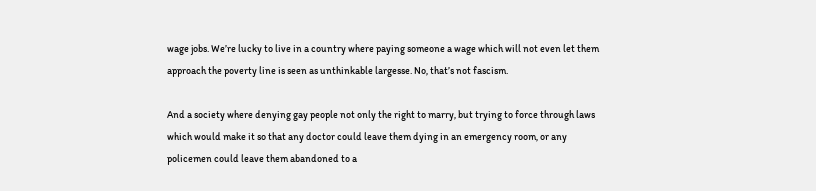wage jobs. We’re lucky to live in a country where paying someone a wage which will not even let them approach the poverty line is seen as unthinkable largesse. No, that’s not fascism.

And a society where denying gay people not only the right to marry, but trying to force through laws which would make it so that any doctor could leave them dying in an emergency room, or any policemen could leave them abandoned to a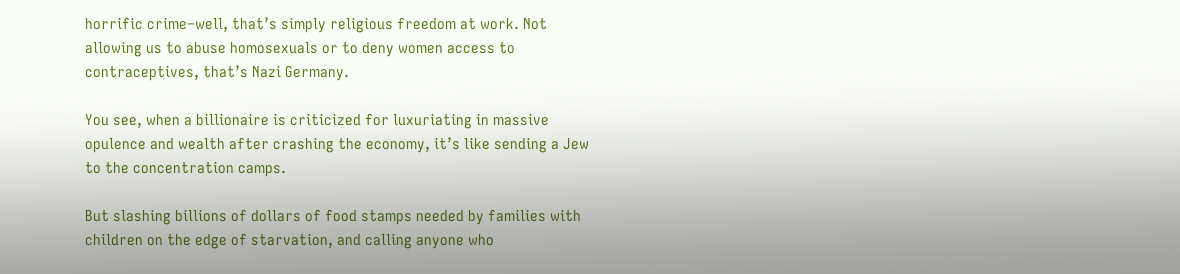horrific crime–well, that’s simply religious freedom at work. Not allowing us to abuse homosexuals or to deny women access to contraceptives, that’s Nazi Germany.

You see, when a billionaire is criticized for luxuriating in massive opulence and wealth after crashing the economy, it’s like sending a Jew to the concentration camps.

But slashing billions of dollars of food stamps needed by families with children on the edge of starvation, and calling anyone who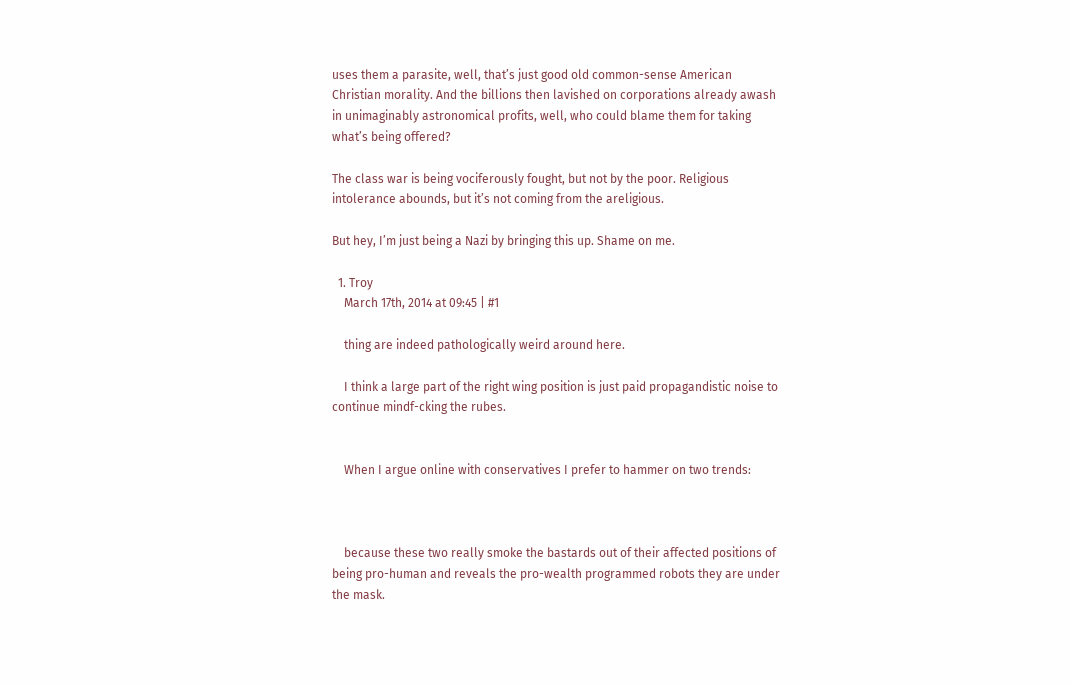uses them a parasite, well, that’s just good old common-sense American Christian morality. And the billions then lavished on corporations already awash in unimaginably astronomical profits, well, who could blame them for taking what’s being offered?

The class war is being vociferously fought, but not by the poor. Religious intolerance abounds, but it’s not coming from the areligious.

But hey, I’m just being a Nazi by bringing this up. Shame on me.

  1. Troy
    March 17th, 2014 at 09:45 | #1

    thing are indeed pathologically weird around here.

    I think a large part of the right wing position is just paid propagandistic noise to continue mindf-cking the rubes.


    When I argue online with conservatives I prefer to hammer on two trends:



    because these two really smoke the bastards out of their affected positions of being pro-human and reveals the pro-wealth programmed robots they are under the mask.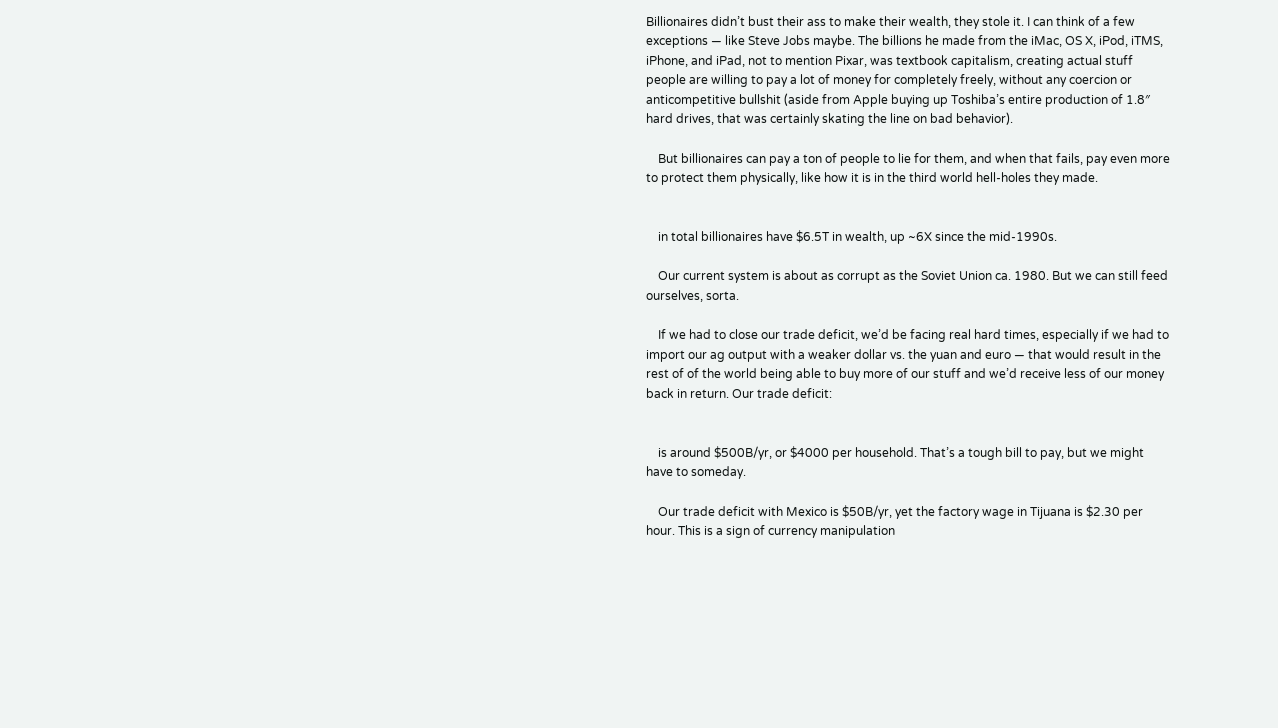Billionaires didn’t bust their ass to make their wealth, they stole it. I can think of a few exceptions — like Steve Jobs maybe. The billions he made from the iMac, OS X, iPod, iTMS, iPhone, and iPad, not to mention Pixar, was textbook capitalism, creating actual stuff people are willing to pay a lot of money for completely freely, without any coercion or anticompetitive bullshit (aside from Apple buying up Toshiba’s entire production of 1.8″ hard drives, that was certainly skating the line on bad behavior).

    But billionaires can pay a ton of people to lie for them, and when that fails, pay even more to protect them physically, like how it is in the third world hell-holes they made.


    in total billionaires have $6.5T in wealth, up ~6X since the mid-1990s.

    Our current system is about as corrupt as the Soviet Union ca. 1980. But we can still feed ourselves, sorta.

    If we had to close our trade deficit, we’d be facing real hard times, especially if we had to import our ag output with a weaker dollar vs. the yuan and euro — that would result in the rest of of the world being able to buy more of our stuff and we’d receive less of our money back in return. Our trade deficit:


    is around $500B/yr, or $4000 per household. That’s a tough bill to pay, but we might have to someday.

    Our trade deficit with Mexico is $50B/yr, yet the factory wage in Tijuana is $2.30 per hour. This is a sign of currency manipulation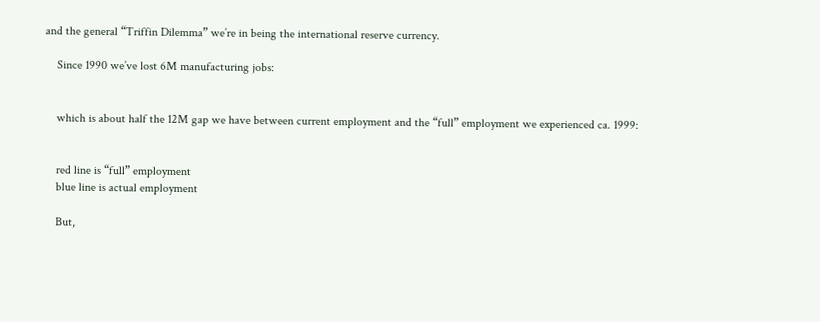and the general “Triffin Dilemma” we’re in being the international reserve currency.

    Since 1990 we’ve lost 6M manufacturing jobs:


    which is about half the 12M gap we have between current employment and the “full” employment we experienced ca. 1999:


    red line is “full” employment
    blue line is actual employment

    But,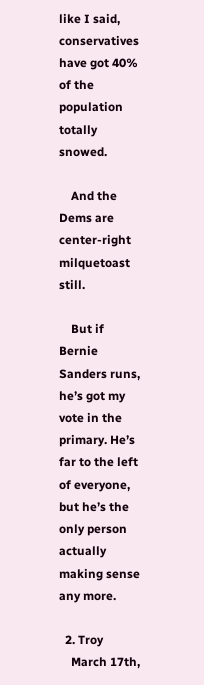like I said, conservatives have got 40% of the population totally snowed.

    And the Dems are center-right milquetoast still.

    But if Bernie Sanders runs, he’s got my vote in the primary. He’s far to the left of everyone, but he’s the only person actually making sense any more.

  2. Troy
    March 17th,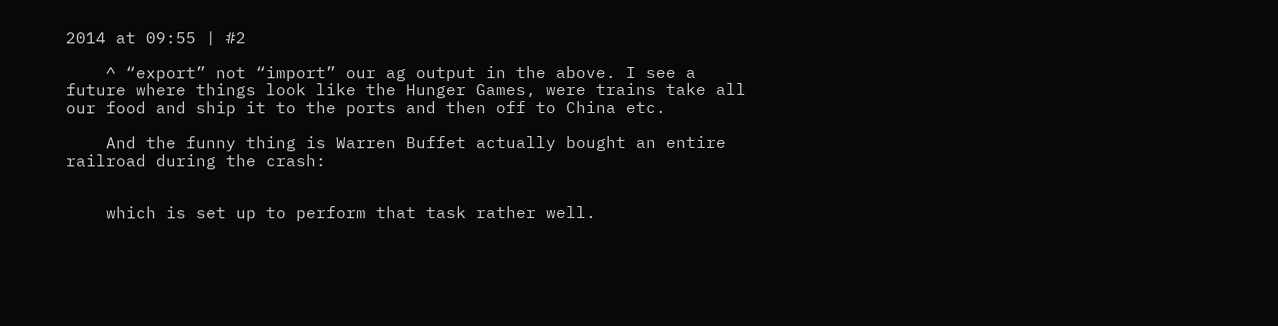2014 at 09:55 | #2

    ^ “export” not “import” our ag output in the above. I see a future where things look like the Hunger Games, were trains take all our food and ship it to the ports and then off to China etc.

    And the funny thing is Warren Buffet actually bought an entire railroad during the crash:


    which is set up to perform that task rather well.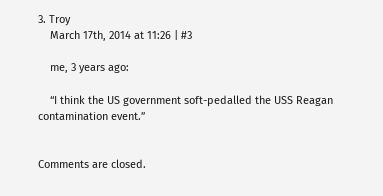3. Troy
    March 17th, 2014 at 11:26 | #3

    me, 3 years ago:

    “I think the US government soft-pedalled the USS Reagan contamination event.”


Comments are closed.